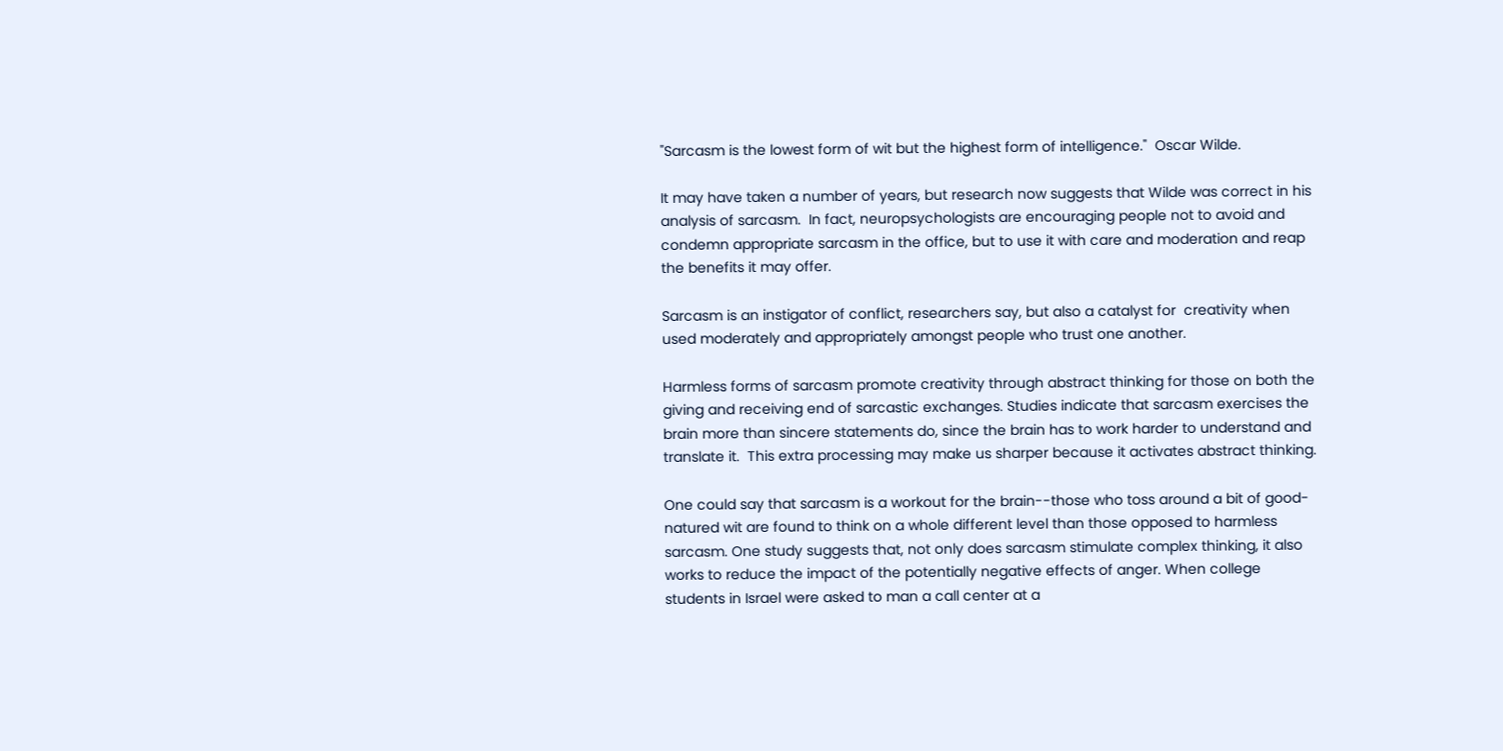"Sarcasm is the lowest form of wit but the highest form of intelligence."  Oscar Wilde.

It may have taken a number of years, but research now suggests that Wilde was correct in his analysis of sarcasm.  In fact, neuropsychologists are encouraging people not to avoid and condemn appropriate sarcasm in the office, but to use it with care and moderation and reap the benefits it may offer.

Sarcasm is an instigator of conflict, researchers say, but also a catalyst for  creativity when used moderately and appropriately amongst people who trust one another.

Harmless forms of sarcasm promote creativity through abstract thinking for those on both the giving and receiving end of sarcastic exchanges. Studies indicate that sarcasm exercises the brain more than sincere statements do, since the brain has to work harder to understand and translate it.  This extra processing may make us sharper because it activates abstract thinking.

One could say that sarcasm is a workout for the brain--those who toss around a bit of good-natured wit are found to think on a whole different level than those opposed to harmless sarcasm. One study suggests that, not only does sarcasm stimulate complex thinking, it also works to reduce the impact of the potentially negative effects of anger. When college students in Israel were asked to man a call center at a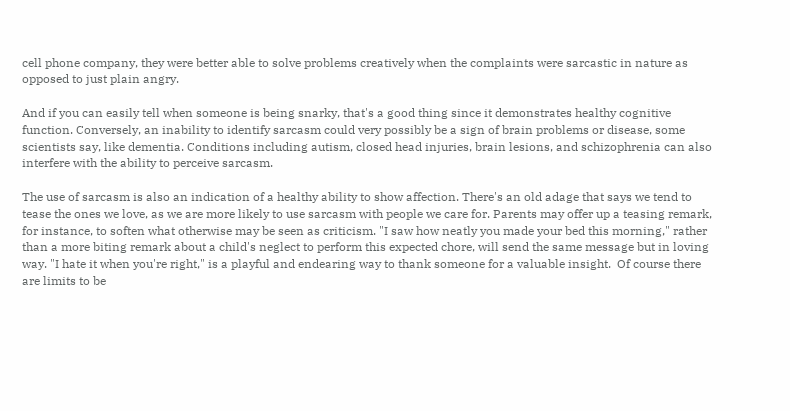cell phone company, they were better able to solve problems creatively when the complaints were sarcastic in nature as opposed to just plain angry.

And if you can easily tell when someone is being snarky, that's a good thing since it demonstrates healthy cognitive function. Conversely, an inability to identify sarcasm could very possibly be a sign of brain problems or disease, some scientists say, like dementia. Conditions including autism, closed head injuries, brain lesions, and schizophrenia can also interfere with the ability to perceive sarcasm.

The use of sarcasm is also an indication of a healthy ability to show affection. There's an old adage that says we tend to tease the ones we love, as we are more likely to use sarcasm with people we care for. Parents may offer up a teasing remark, for instance, to soften what otherwise may be seen as criticism. "I saw how neatly you made your bed this morning," rather than a more biting remark about a child's neglect to perform this expected chore, will send the same message but in loving way. "I hate it when you're right," is a playful and endearing way to thank someone for a valuable insight.  Of course there are limits to be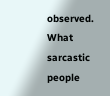observed. What sarcastic people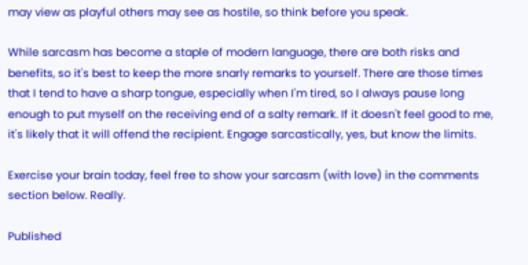may view as playful others may see as hostile, so think before you speak.

While sarcasm has become a staple of modern language, there are both risks and benefits, so it's best to keep the more snarly remarks to yourself. There are those times that I tend to have a sharp tongue, especially when I'm tired, so I always pause long enough to put myself on the receiving end of a salty remark. If it doesn't feel good to me, it's likely that it will offend the recipient. Engage sarcastically, yes, but know the limits.

Exercise your brain today, feel free to show your sarcasm (with love) in the comments section below. Really.

Published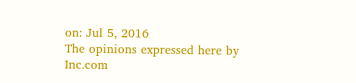on: Jul 5, 2016
The opinions expressed here by Inc.com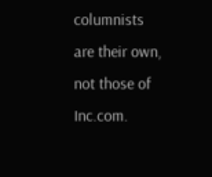columnists are their own, not those of Inc.com.